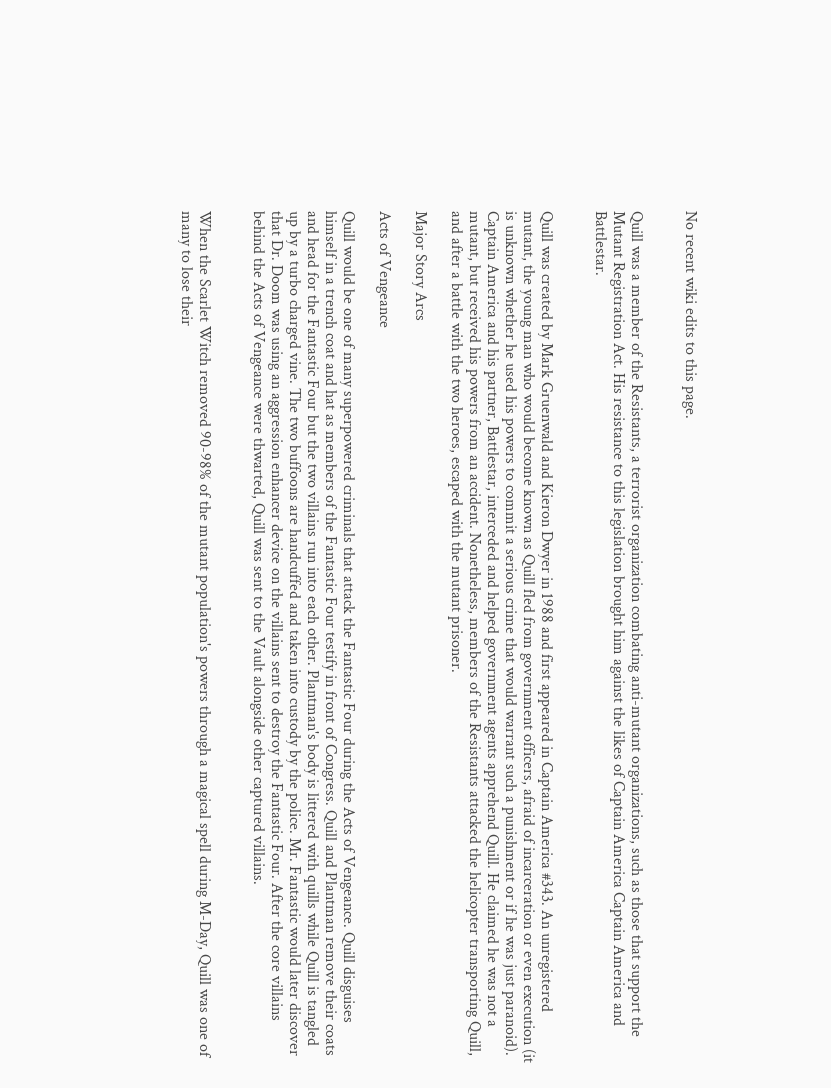No recent wiki edits to this page.


Quill was a member of the Resistants, a terrorist organization combating anti-mutant organizations, such as those that support the Mutant Registration Act. His resistance to this legislation brought him against the likes of Captain America Captain America and Battlestar.


Quill was created by Mark Gruenwald and Kieron Dwyer in 1988 and first appeared in Captain America #343. An unregistered mutant, the young man who would become known as Quill fled from government officers, afraid of incarceration or even execution (it is unknown whether he used his powers to commit a serious crime that would warrant such a punishment or if he was just paranoid). Captain America and his partner, Battlestar, interceded and helped government agents apprehend Quill. He claimed he was not a mutant, but received his powers from an accident. Nonetheless, members of the Resistants attacked the helicopter transporting Quill, and after a battle with the two heroes, escaped with the mutant prisoner.

Major Story Arcs

Acts of Vengeance

Quill would be one of many superpowered criminals that attack the Fantastic Four during the Acts of Vengeance. Quill disguises himself in a trench coat and hat as members of the Fantastic Four testify in front of Congress. Quill and Plantman remove their coats and head for the Fantastic Four but the two villains run into each other. Plantman's body is littered with quills while Quill is tangled up by a turbo charged vine. The two buffoons are handcuffed and taken into custody by the police. Mr. Fantastic would later discover that Dr. Doom was using an aggression enhancer device on the villains sent to destroy the Fantastic Four. After the core villains behind the Acts of Vengeance were thwarted, Quill was sent to the Vault alongside other captured villains.


When the Scarlet Witch removed 90-98% of the mutant population's powers through a magical spell during M-Day, Quill was one of many to lose their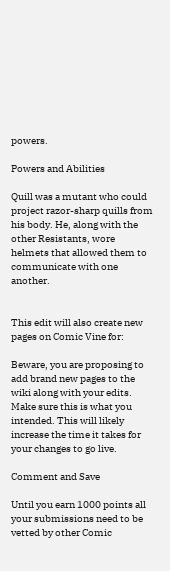powers.

Powers and Abilities

Quill was a mutant who could project razor-sharp quills from his body. He, along with the other Resistants, wore helmets that allowed them to communicate with one another.


This edit will also create new pages on Comic Vine for:

Beware, you are proposing to add brand new pages to the wiki along with your edits. Make sure this is what you intended. This will likely increase the time it takes for your changes to go live.

Comment and Save

Until you earn 1000 points all your submissions need to be vetted by other Comic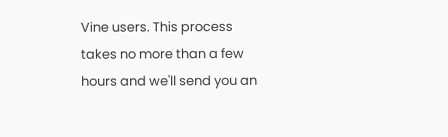Vine users. This process takes no more than a few hours and we'll send you an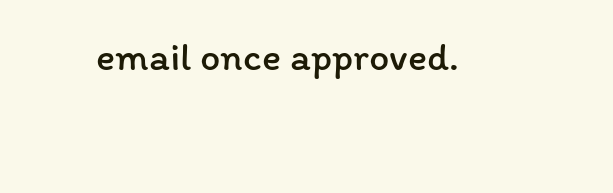email once approved.